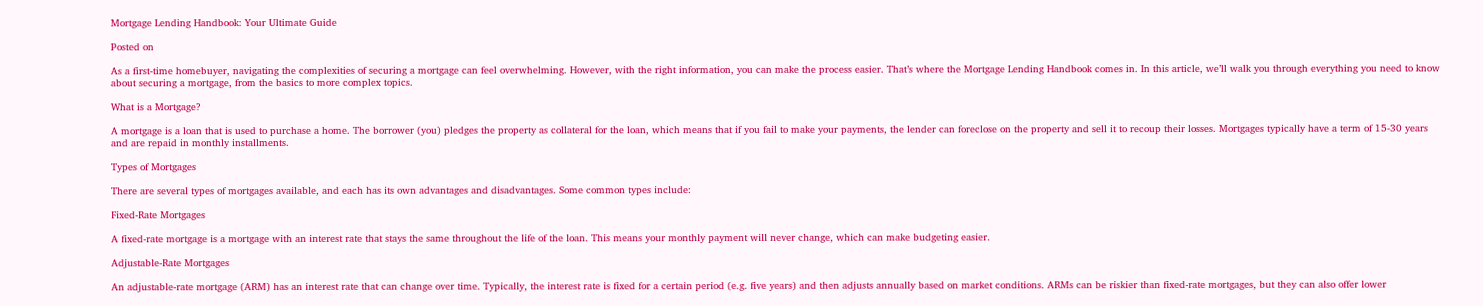Mortgage Lending Handbook: Your Ultimate Guide

Posted on

As a first-time homebuyer, navigating the complexities of securing a mortgage can feel overwhelming. However, with the right information, you can make the process easier. That’s where the Mortgage Lending Handbook comes in. In this article, we’ll walk you through everything you need to know about securing a mortgage, from the basics to more complex topics.

What is a Mortgage?

A mortgage is a loan that is used to purchase a home. The borrower (you) pledges the property as collateral for the loan, which means that if you fail to make your payments, the lender can foreclose on the property and sell it to recoup their losses. Mortgages typically have a term of 15-30 years and are repaid in monthly installments.

Types of Mortgages

There are several types of mortgages available, and each has its own advantages and disadvantages. Some common types include:

Fixed-Rate Mortgages

A fixed-rate mortgage is a mortgage with an interest rate that stays the same throughout the life of the loan. This means your monthly payment will never change, which can make budgeting easier.

Adjustable-Rate Mortgages

An adjustable-rate mortgage (ARM) has an interest rate that can change over time. Typically, the interest rate is fixed for a certain period (e.g. five years) and then adjusts annually based on market conditions. ARMs can be riskier than fixed-rate mortgages, but they can also offer lower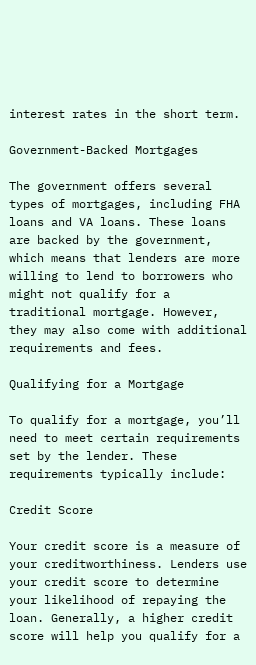interest rates in the short term.

Government-Backed Mortgages

The government offers several types of mortgages, including FHA loans and VA loans. These loans are backed by the government, which means that lenders are more willing to lend to borrowers who might not qualify for a traditional mortgage. However, they may also come with additional requirements and fees.

Qualifying for a Mortgage

To qualify for a mortgage, you’ll need to meet certain requirements set by the lender. These requirements typically include:

Credit Score

Your credit score is a measure of your creditworthiness. Lenders use your credit score to determine your likelihood of repaying the loan. Generally, a higher credit score will help you qualify for a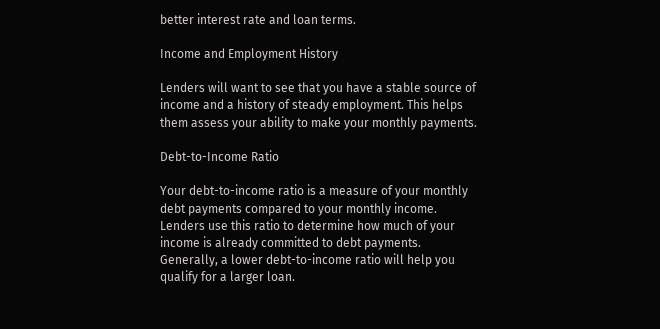better interest rate and loan terms.

Income and Employment History

Lenders will want to see that you have a stable source of income and a history of steady employment. This helps them assess your ability to make your monthly payments.

Debt-to-Income Ratio

Your debt-to-income ratio is a measure of your monthly debt payments compared to your monthly income. Lenders use this ratio to determine how much of your income is already committed to debt payments. Generally, a lower debt-to-income ratio will help you qualify for a larger loan.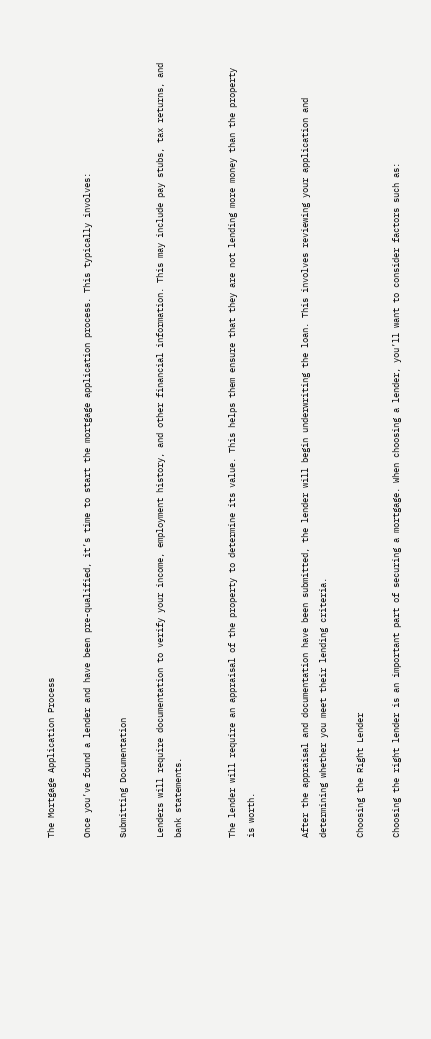The Mortgage Application Process

Once you’ve found a lender and have been pre-qualified, it’s time to start the mortgage application process. This typically involves:

Submitting Documentation

Lenders will require documentation to verify your income, employment history, and other financial information. This may include pay stubs, tax returns, and bank statements.


The lender will require an appraisal of the property to determine its value. This helps them ensure that they are not lending more money than the property is worth.


After the appraisal and documentation have been submitted, the lender will begin underwriting the loan. This involves reviewing your application and determining whether you meet their lending criteria.

Choosing the Right Lender

Choosing the right lender is an important part of securing a mortgage. When choosing a lender, you’ll want to consider factors such as: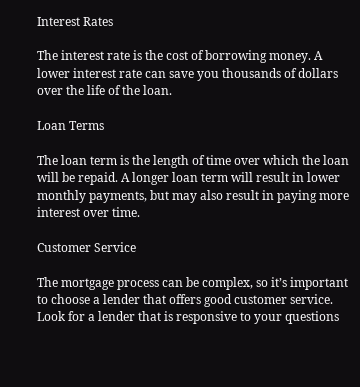Interest Rates

The interest rate is the cost of borrowing money. A lower interest rate can save you thousands of dollars over the life of the loan.

Loan Terms

The loan term is the length of time over which the loan will be repaid. A longer loan term will result in lower monthly payments, but may also result in paying more interest over time.

Customer Service

The mortgage process can be complex, so it’s important to choose a lender that offers good customer service. Look for a lender that is responsive to your questions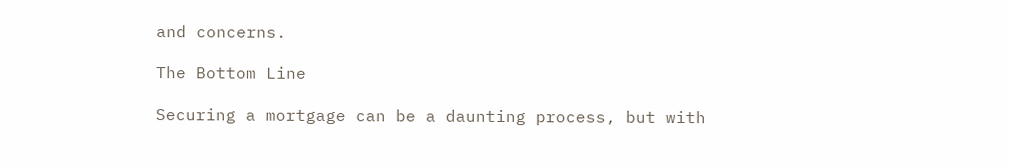and concerns.

The Bottom Line

Securing a mortgage can be a daunting process, but with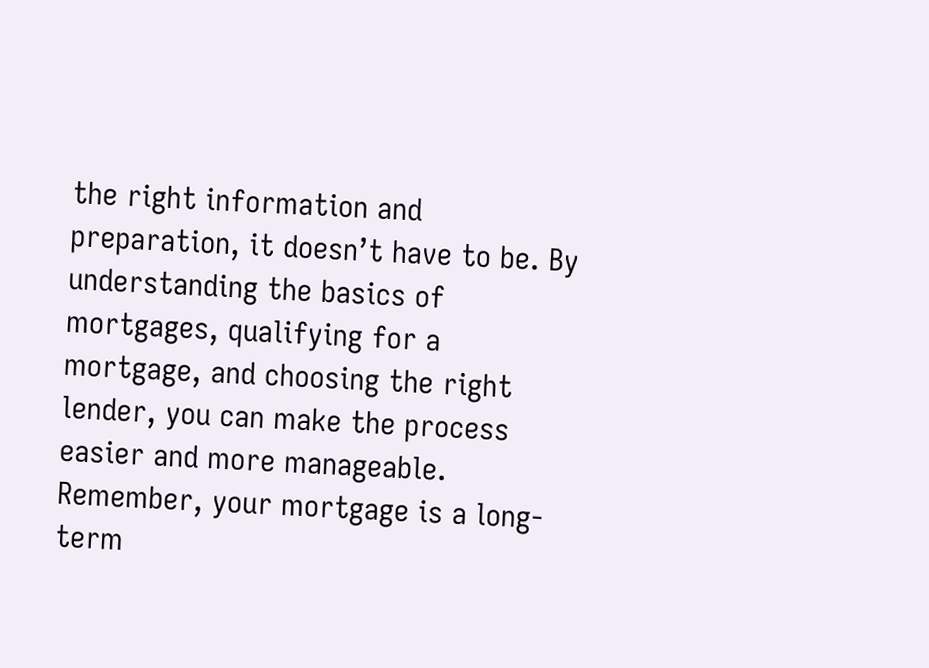the right information and preparation, it doesn’t have to be. By understanding the basics of mortgages, qualifying for a mortgage, and choosing the right lender, you can make the process easier and more manageable. Remember, your mortgage is a long-term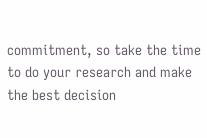commitment, so take the time to do your research and make the best decision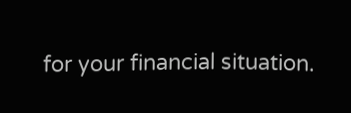for your financial situation.